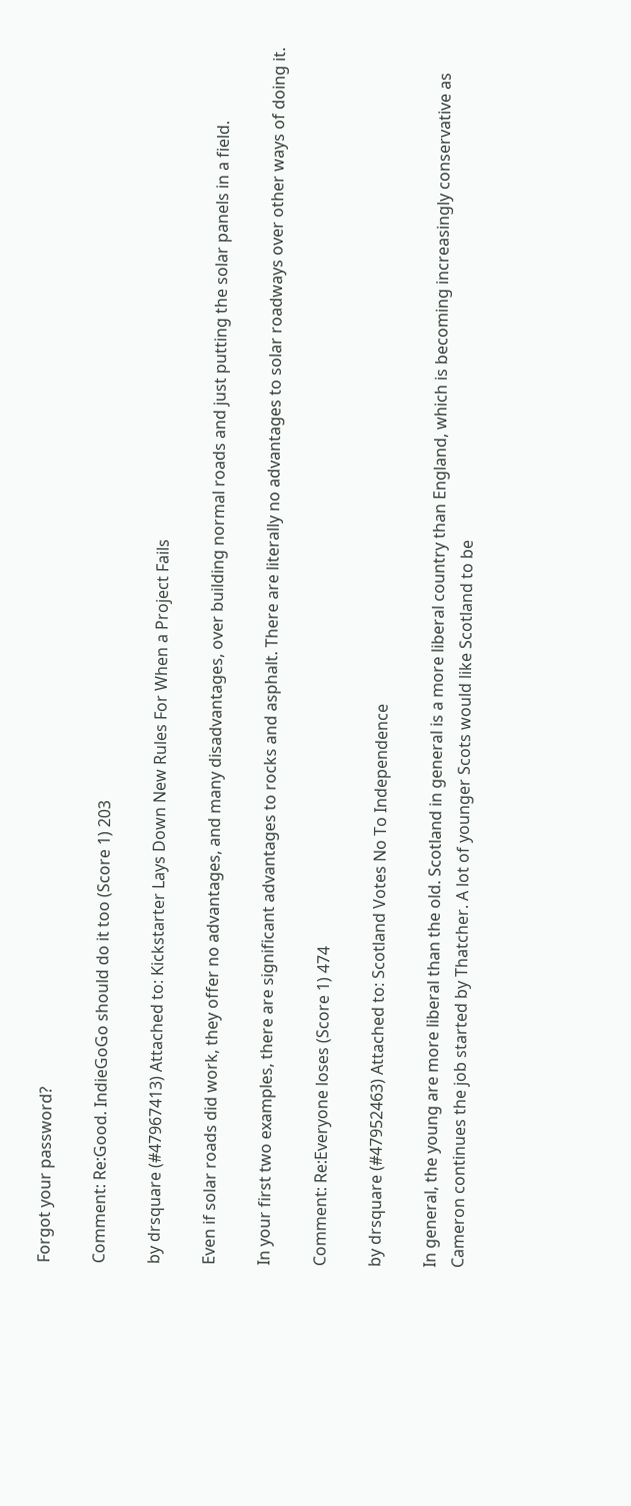Forgot your password?

Comment: Re:Good. IndieGoGo should do it too (Score 1) 203

by drsquare (#47967413) Attached to: Kickstarter Lays Down New Rules For When a Project Fails

Even if solar roads did work, they offer no advantages, and many disadvantages, over building normal roads and just putting the solar panels in a field.

In your first two examples, there are significant advantages to rocks and asphalt. There are literally no advantages to solar roadways over other ways of doing it.

Comment: Re:Everyone loses (Score 1) 474

by drsquare (#47952463) Attached to: Scotland Votes No To Independence

In general, the young are more liberal than the old. Scotland in general is a more liberal country than England, which is becoming increasingly conservative as Cameron continues the job started by Thatcher. A lot of younger Scots would like Scotland to be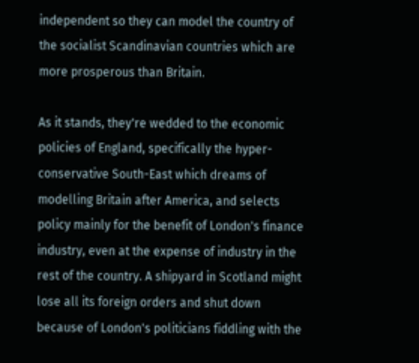independent so they can model the country of the socialist Scandinavian countries which are more prosperous than Britain.

As it stands, they're wedded to the economic policies of England, specifically the hyper-conservative South-East which dreams of modelling Britain after America, and selects policy mainly for the benefit of London's finance industry, even at the expense of industry in the rest of the country. A shipyard in Scotland might lose all its foreign orders and shut down because of London's politicians fiddling with the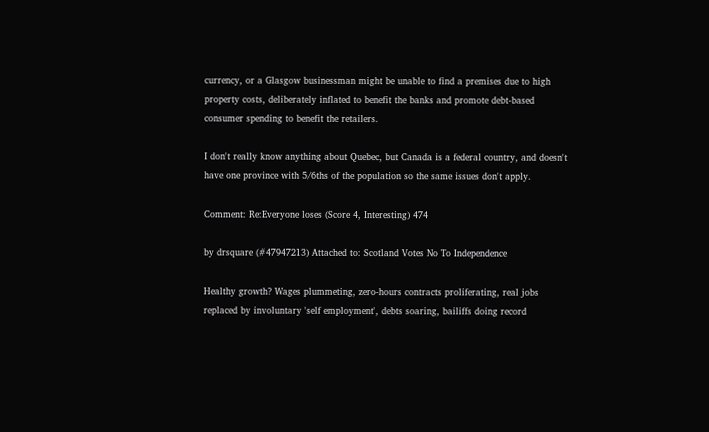currency, or a Glasgow businessman might be unable to find a premises due to high property costs, deliberately inflated to benefit the banks and promote debt-based consumer spending to benefit the retailers.

I don't really know anything about Quebec, but Canada is a federal country, and doesn't have one province with 5/6ths of the population so the same issues don't apply.

Comment: Re:Everyone loses (Score 4, Interesting) 474

by drsquare (#47947213) Attached to: Scotland Votes No To Independence

Healthy growth? Wages plummeting, zero-hours contracts proliferating, real jobs replaced by involuntary 'self employment', debts soaring, bailiffs doing record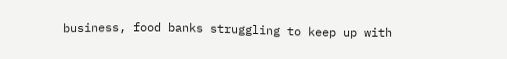business, food banks struggling to keep up with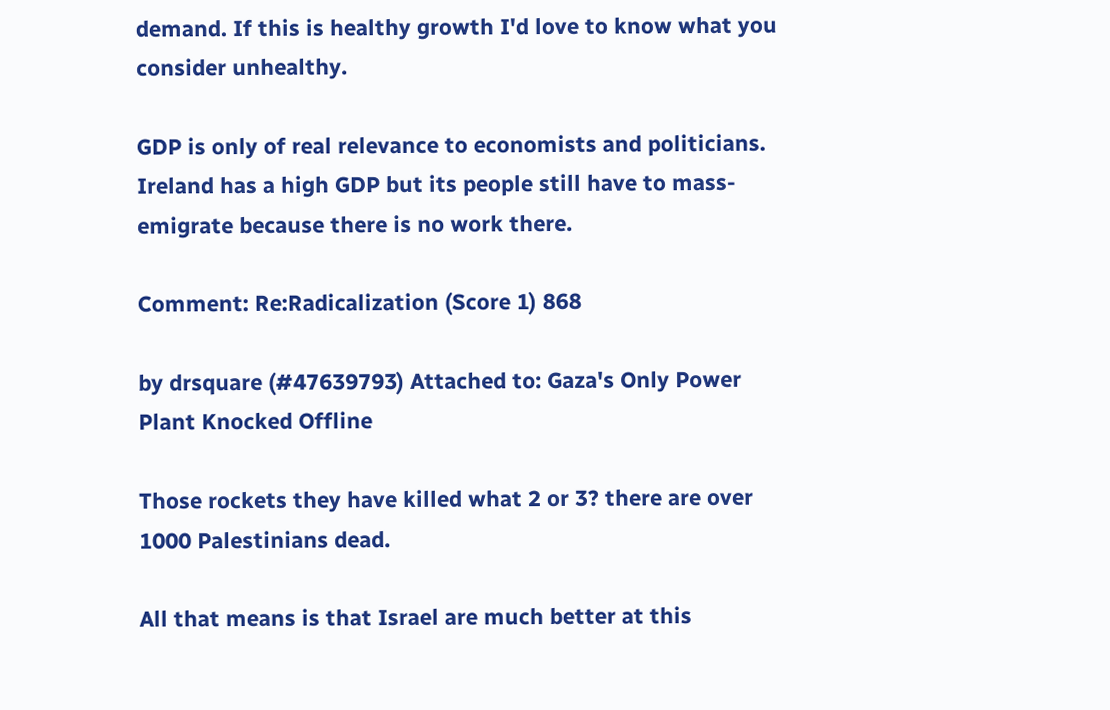demand. If this is healthy growth I'd love to know what you consider unhealthy.

GDP is only of real relevance to economists and politicians. Ireland has a high GDP but its people still have to mass-emigrate because there is no work there.

Comment: Re:Radicalization (Score 1) 868

by drsquare (#47639793) Attached to: Gaza's Only Power Plant Knocked Offline

Those rockets they have killed what 2 or 3? there are over 1000 Palestinians dead.

All that means is that Israel are much better at this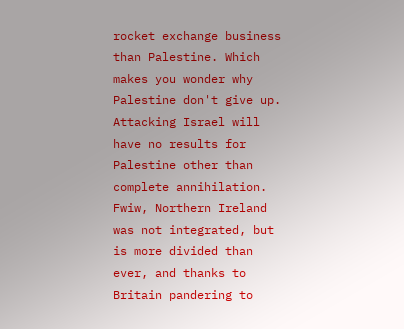rocket exchange business than Palestine. Which makes you wonder why Palestine don't give up. Attacking Israel will have no results for Palestine other than complete annihilation. Fwiw, Northern Ireland was not integrated, but is more divided than ever, and thanks to Britain pandering to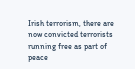Irish terrorism, there are now convicted terrorists running free as part of peace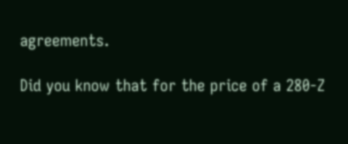agreements.

Did you know that for the price of a 280-Z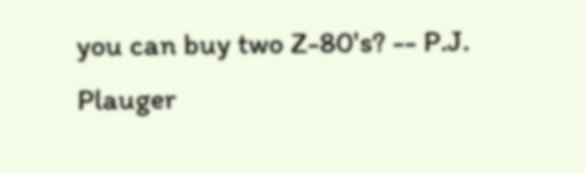you can buy two Z-80's? -- P.J. Plauger